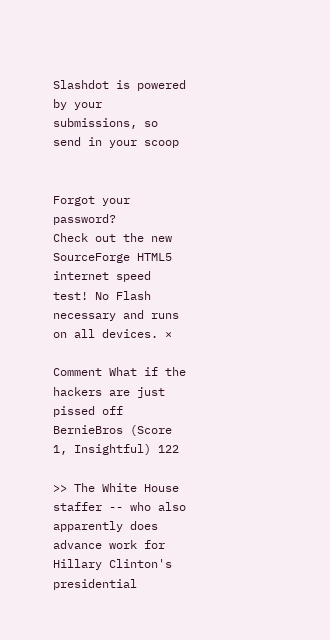Slashdot is powered by your submissions, so send in your scoop


Forgot your password?
Check out the new SourceForge HTML5 internet speed test! No Flash necessary and runs on all devices. ×

Comment What if the hackers are just pissed off BernieBros (Score 1, Insightful) 122

>> The White House staffer -- who also apparently does advance work for Hillary Clinton's presidential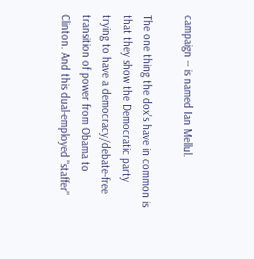campaign -- is named Ian Mellul.

The one thing the dox's have in common is that they show the Democratic party trying to have a democracy/debate-free transition of power from Obama to Clinton. And this dual-employed "staffer"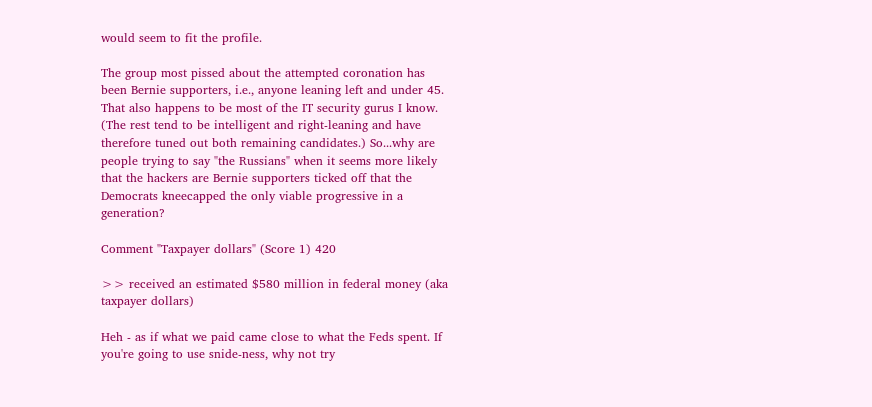would seem to fit the profile.

The group most pissed about the attempted coronation has been Bernie supporters, i.e., anyone leaning left and under 45. That also happens to be most of the IT security gurus I know. (The rest tend to be intelligent and right-leaning and have therefore tuned out both remaining candidates.) So...why are people trying to say "the Russians" when it seems more likely that the hackers are Bernie supporters ticked off that the Democrats kneecapped the only viable progressive in a generation?

Comment "Taxpayer dollars" (Score 1) 420

>> received an estimated $580 million in federal money (aka taxpayer dollars)

Heh - as if what we paid came close to what the Feds spent. If you're going to use snide-ness, why not try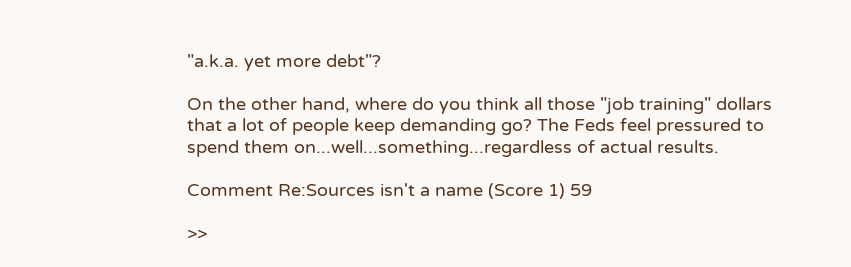"a.k.a. yet more debt"?

On the other hand, where do you think all those "job training" dollars that a lot of people keep demanding go? The Feds feel pressured to spend them on...well...something...regardless of actual results.

Comment Re:Sources isn't a name (Score 1) 59

>>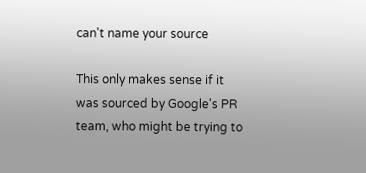can't name your source

This only makes sense if it was sourced by Google's PR team, who might be trying to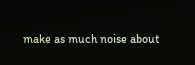make as much noise about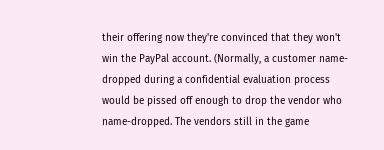their offering now they're convinced that they won't win the PayPal account. (Normally, a customer name-dropped during a confidential evaluation process would be pissed off enough to drop the vendor who name-dropped. The vendors still in the game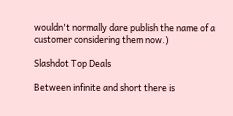wouldn't normally dare publish the name of a customer considering them now.)

Slashdot Top Deals

Between infinite and short there is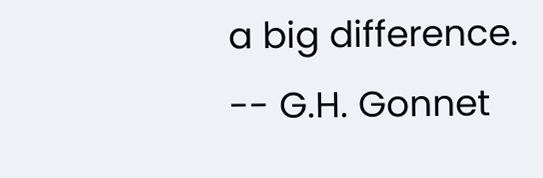a big difference. -- G.H. Gonnet